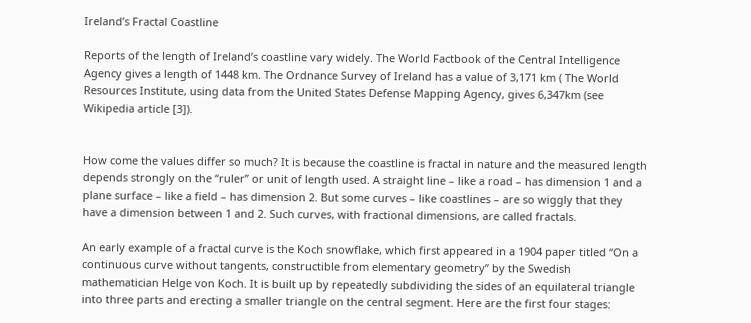Ireland’s Fractal Coastline

Reports of the length of Ireland’s coastline vary widely. The World Factbook of the Central Intelligence Agency gives a length of 1448 km. The Ordnance Survey of Ireland has a value of 3,171 km ( The World Resources Institute, using data from the United States Defense Mapping Agency, gives 6,347km (see Wikipedia article [3]).


How come the values differ so much? It is because the coastline is fractal in nature and the measured length depends strongly on the “ruler” or unit of length used. A straight line – like a road – has dimension 1 and a plane surface – like a field – has dimension 2. But some curves – like coastlines – are so wiggly that they have a dimension between 1 and 2. Such curves, with fractional dimensions, are called fractals.

An early example of a fractal curve is the Koch snowflake, which first appeared in a 1904 paper titled “On a continuous curve without tangents, constructible from elementary geometry” by the Swedish mathematician Helge von Koch. It is built up by repeatedly subdividing the sides of an equilateral triangle into three parts and erecting a smaller triangle on the central segment. Here are the first four stages: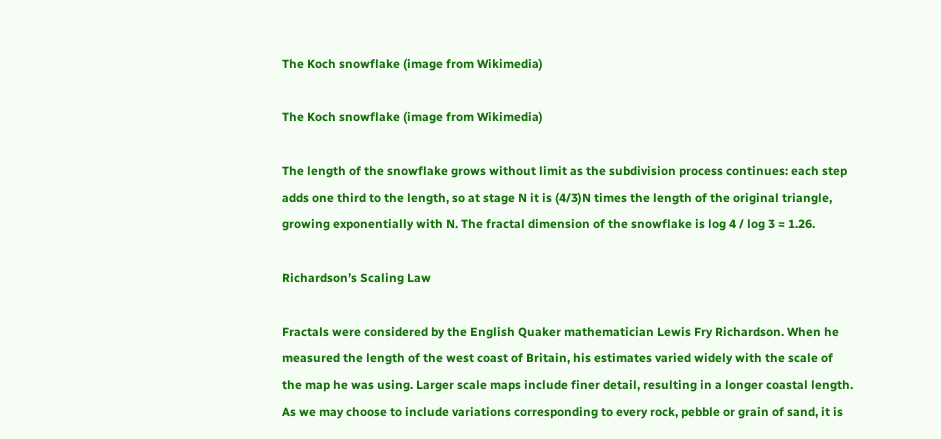The Koch snowflake (image from Wikimedia)

The Koch snowflake (image from Wikimedia)

The length of the snowflake grows without limit as the subdivision process continues: each step adds one third to the length, so at stage N it is (4/3)N times the length of the original triangle, growing exponentially with N. The fractal dimension of the snowflake is log 4 / log 3 ≈ 1.26.

Richardson’s Scaling Law

Fractals were considered by the English Quaker mathematician Lewis Fry Richardson. When he measured the length of the west coast of Britain, his estimates varied widely with the scale of the map he was using. Larger scale maps include finer detail, resulting in a longer coastal length. As we may choose to include variations corresponding to every rock, pebble or grain of sand, it is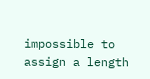impossible to assign a length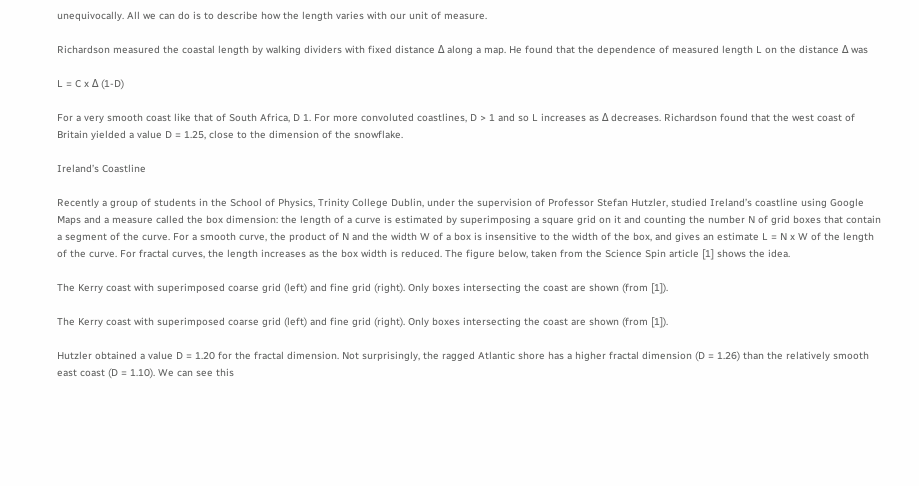unequivocally. All we can do is to describe how the length varies with our unit of measure.

Richardson measured the coastal length by walking dividers with fixed distance Δ along a map. He found that the dependence of measured length L on the distance Δ was

L = C x Δ (1-D)

For a very smooth coast like that of South Africa, D 1. For more convoluted coastlines, D > 1 and so L increases as Δ decreases. Richardson found that the west coast of Britain yielded a value D = 1.25, close to the dimension of the snowflake.

Ireland’s Coastline

Recently a group of students in the School of Physics, Trinity College Dublin, under the supervision of Professor Stefan Hutzler, studied Ireland’s coastline using Google Maps and a measure called the box dimension: the length of a curve is estimated by superimposing a square grid on it and counting the number N of grid boxes that contain a segment of the curve. For a smooth curve, the product of N and the width W of a box is insensitive to the width of the box, and gives an estimate L = N x W of the length of the curve. For fractal curves, the length increases as the box width is reduced. The figure below, taken from the Science Spin article [1] shows the idea.

The Kerry coast with superimposed coarse grid (left) and fine grid (right). Only boxes intersecting the coast are shown (from [1]).

The Kerry coast with superimposed coarse grid (left) and fine grid (right). Only boxes intersecting the coast are shown (from [1]).

Hutzler obtained a value D = 1.20 for the fractal dimension. Not surprisingly, the ragged Atlantic shore has a higher fractal dimension (D = 1.26) than the relatively smooth east coast (D = 1.10). We can see this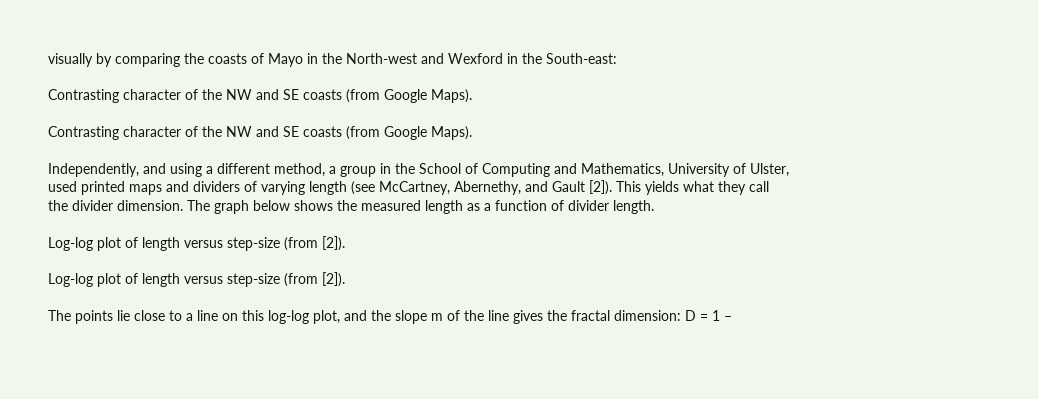visually by comparing the coasts of Mayo in the North-west and Wexford in the South-east:

Contrasting character of the NW and SE coasts (from Google Maps).

Contrasting character of the NW and SE coasts (from Google Maps).

Independently, and using a different method, a group in the School of Computing and Mathematics, University of Ulster, used printed maps and dividers of varying length (see McCartney, Abernethy, and Gault [2]). This yields what they call the divider dimension. The graph below shows the measured length as a function of divider length.

Log-log plot of length versus step-size (from [2]).

Log-log plot of length versus step-size (from [2]).

The points lie close to a line on this log-log plot, and the slope m of the line gives the fractal dimension: D = 1 –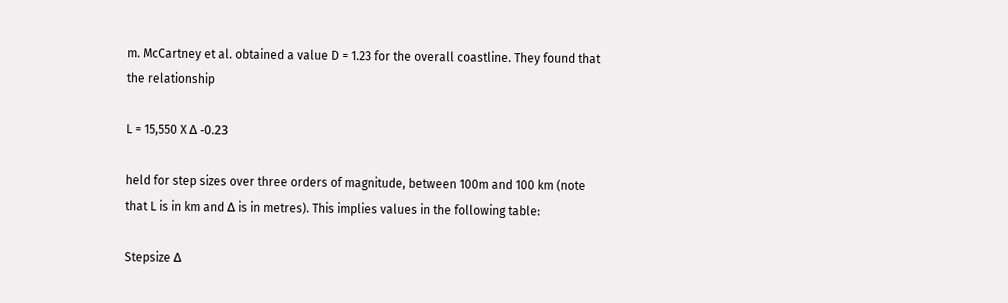m. McCartney et al. obtained a value D = 1.23 for the overall coastline. They found that the relationship

L = 15,550 X Δ -0.23

held for step sizes over three orders of magnitude, between 100m and 100 km (note that L is in km and Δ is in metres). This implies values in the following table:

Stepsize Δ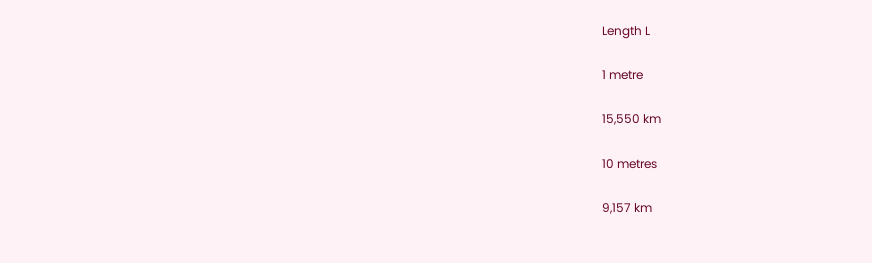Length L

1 metre

15,550 km

10 metres

9,157 km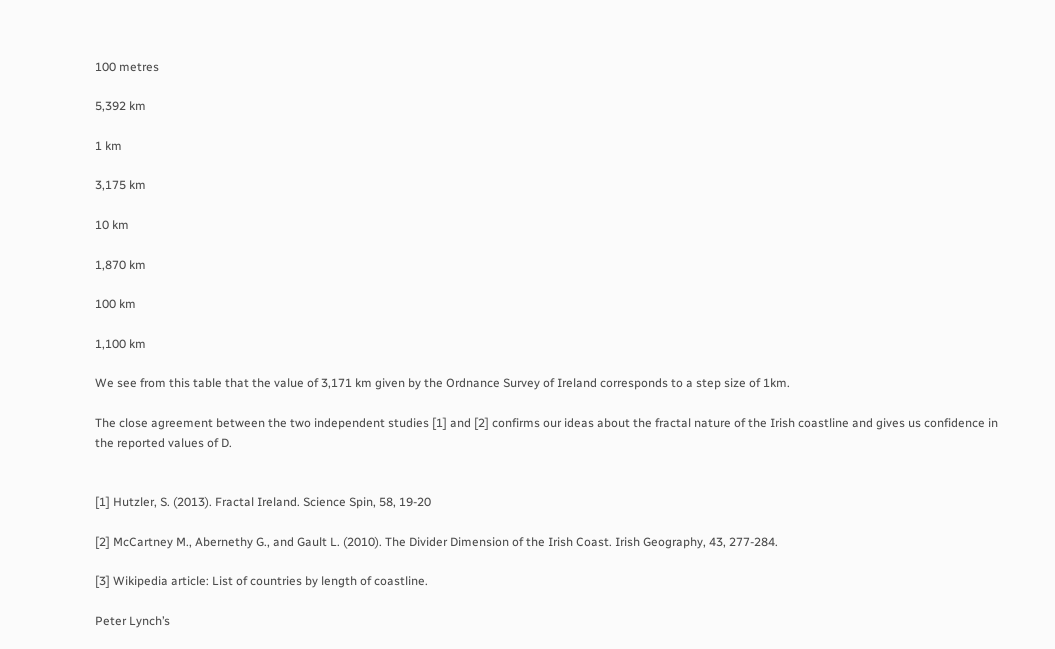100 metres

5,392 km

1 km

3,175 km

10 km

1,870 km

100 km

1,100 km

We see from this table that the value of 3,171 km given by the Ordnance Survey of Ireland corresponds to a step size of 1km.

The close agreement between the two independent studies [1] and [2] confirms our ideas about the fractal nature of the Irish coastline and gives us confidence in the reported values of D.


[1] Hutzler, S. (2013). Fractal Ireland. Science Spin, 58, 19-20

[2] McCartney M., Abernethy G., and Gault L. (2010). The Divider Dimension of the Irish Coast. Irish Geography, 43, 277-284.

[3] Wikipedia article: List of countries by length of coastline.

Peter Lynch’s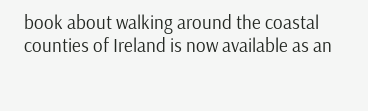book about walking around the coastal counties of Ireland is now available as an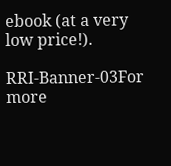ebook (at a very low price!).

RRI-Banner-03For more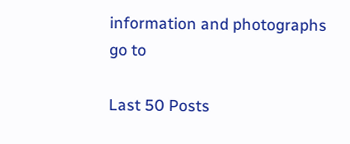information and photographs go to

Last 50 Posts